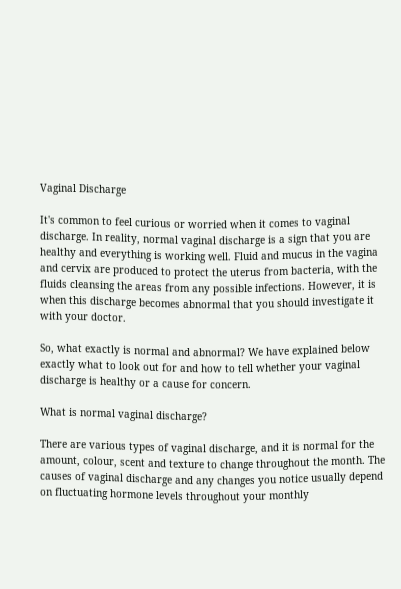Vaginal Discharge

It's common to feel curious or worried when it comes to vaginal discharge. In reality, normal vaginal discharge is a sign that you are healthy and everything is working well. Fluid and mucus in the vagina and cervix are produced to protect the uterus from bacteria, with the fluids cleansing the areas from any possible infections. However, it is when this discharge becomes abnormal that you should investigate it with your doctor.

So, what exactly is normal and abnormal? We have explained below exactly what to look out for and how to tell whether your vaginal discharge is healthy or a cause for concern.

What is normal vaginal discharge?

There are various types of vaginal discharge, and it is normal for the amount, colour, scent and texture to change throughout the month. The causes of vaginal discharge and any changes you notice usually depend on fluctuating hormone levels throughout your monthly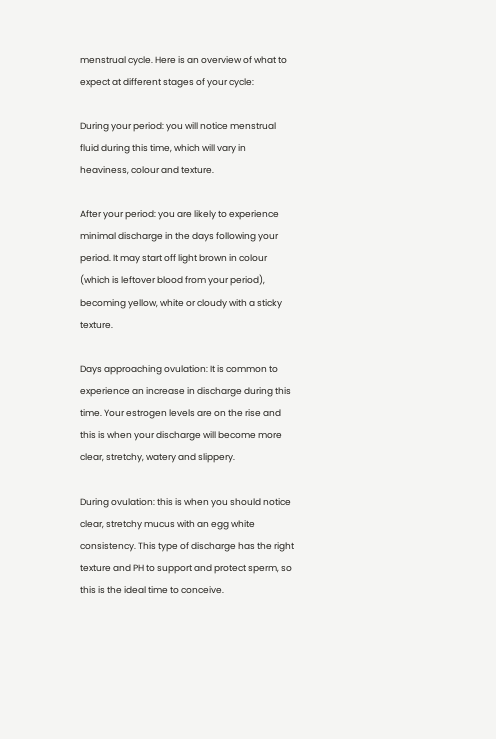menstrual cycle. Here is an overview of what to expect at different stages of your cycle:

During your period: you will notice menstrual fluid during this time, which will vary in heaviness, colour and texture.

After your period: you are likely to experience minimal discharge in the days following your period. It may start off light brown in colour (which is leftover blood from your period), becoming yellow, white or cloudy with a sticky texture.

Days approaching ovulation: It is common to experience an increase in discharge during this time. Your estrogen levels are on the rise and this is when your discharge will become more clear, stretchy, watery and slippery.

During ovulation: this is when you should notice clear, stretchy mucus with an egg white consistency. This type of discharge has the right texture and PH to support and protect sperm, so this is the ideal time to conceive.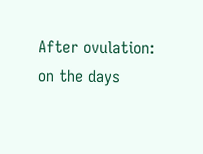After ovulation: on the days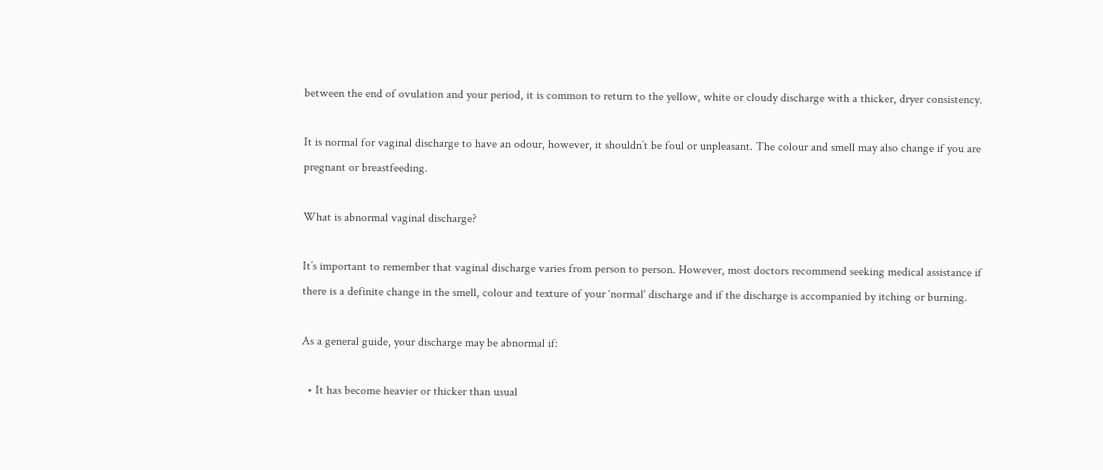between the end of ovulation and your period, it is common to return to the yellow, white or cloudy discharge with a thicker, dryer consistency.

It is normal for vaginal discharge to have an odour, however, it shouldn’t be foul or unpleasant. The colour and smell may also change if you are pregnant or breastfeeding.

What is abnormal vaginal discharge?

It’s important to remember that vaginal discharge varies from person to person. However, most doctors recommend seeking medical assistance if there is a definite change in the smell, colour and texture of your ‘normal' discharge and if the discharge is accompanied by itching or burning.

As a general guide, your discharge may be abnormal if:

  • It has become heavier or thicker than usual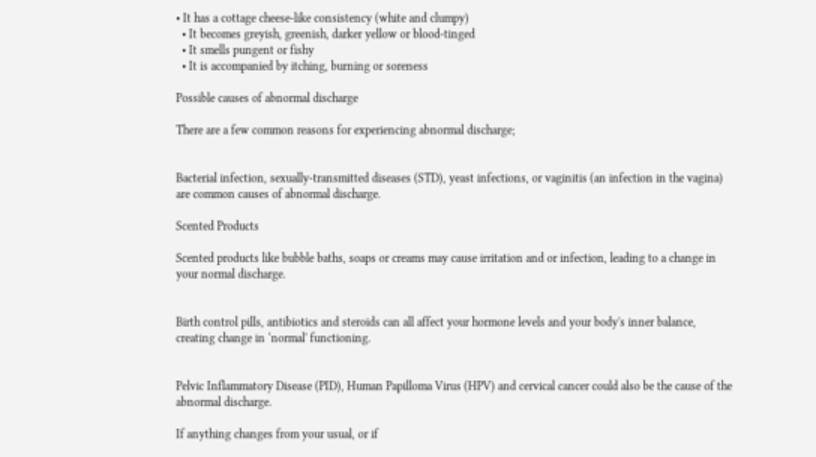• It has a cottage cheese-like consistency (white and clumpy)
  • It becomes greyish, greenish, darker yellow or blood-tinged
  • It smells pungent or fishy
  • It is accompanied by itching, burning or soreness

Possible causes of abnormal discharge

There are a few common reasons for experiencing abnormal discharge;


Bacterial infection, sexually-transmitted diseases (STD), yeast infections, or vaginitis (an infection in the vagina) are common causes of abnormal discharge.

Scented Products

Scented products like bubble baths, soaps or creams may cause irritation and or infection, leading to a change in your normal discharge.


Birth control pills, antibiotics and steroids can all affect your hormone levels and your body's inner balance, creating change in ‘normal' functioning.


Pelvic Inflammatory Disease (PID), Human Papilloma Virus (HPV) and cervical cancer could also be the cause of the abnormal discharge.

If anything changes from your usual, or if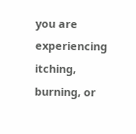you are experiencing itching, burning, or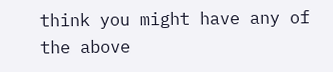think you might have any of the above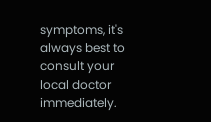symptoms, it's always best to consult your local doctor immediately.